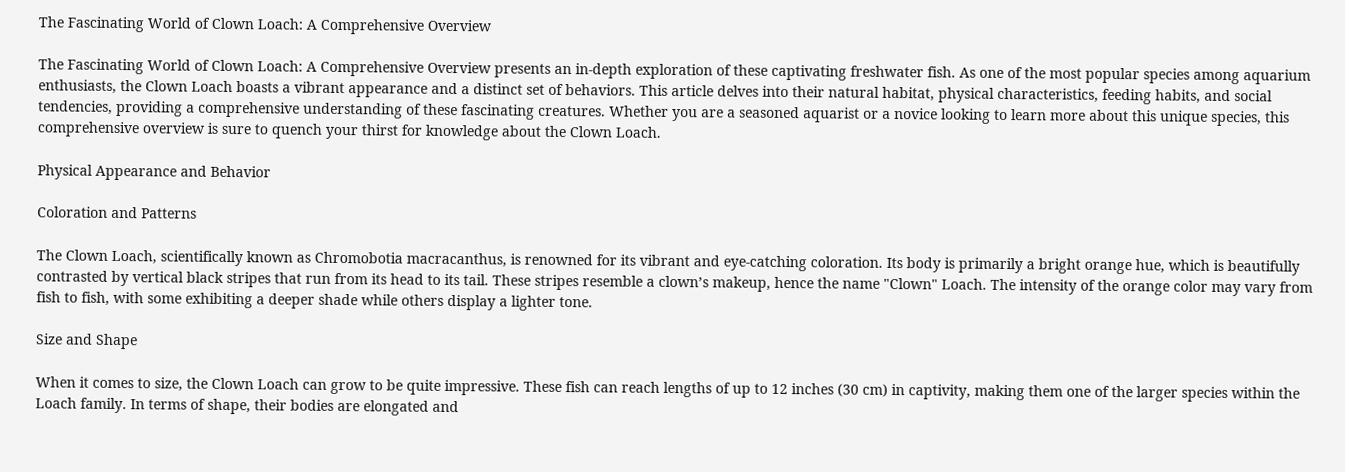The Fascinating World of Clown Loach: A Comprehensive Overview

The Fascinating World of Clown Loach: A Comprehensive Overview presents an in-depth exploration of these captivating freshwater fish. As one of the most popular species among aquarium enthusiasts, the Clown Loach boasts a vibrant appearance and a distinct set of behaviors. This article delves into their natural habitat, physical characteristics, feeding habits, and social tendencies, providing a comprehensive understanding of these fascinating creatures. Whether you are a seasoned aquarist or a novice looking to learn more about this unique species, this comprehensive overview is sure to quench your thirst for knowledge about the Clown Loach.

Physical Appearance and Behavior

Coloration and Patterns

The Clown Loach, scientifically known as Chromobotia macracanthus, is renowned for its vibrant and eye-catching coloration. Its body is primarily a bright orange hue, which is beautifully contrasted by vertical black stripes that run from its head to its tail. These stripes resemble a clown’s makeup, hence the name "Clown" Loach. The intensity of the orange color may vary from fish to fish, with some exhibiting a deeper shade while others display a lighter tone.

Size and Shape

When it comes to size, the Clown Loach can grow to be quite impressive. These fish can reach lengths of up to 12 inches (30 cm) in captivity, making them one of the larger species within the Loach family. In terms of shape, their bodies are elongated and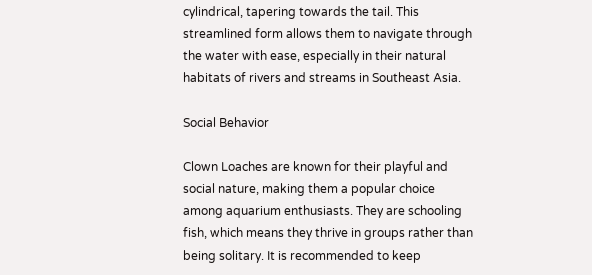cylindrical, tapering towards the tail. This streamlined form allows them to navigate through the water with ease, especially in their natural habitats of rivers and streams in Southeast Asia.

Social Behavior

Clown Loaches are known for their playful and social nature, making them a popular choice among aquarium enthusiasts. They are schooling fish, which means they thrive in groups rather than being solitary. It is recommended to keep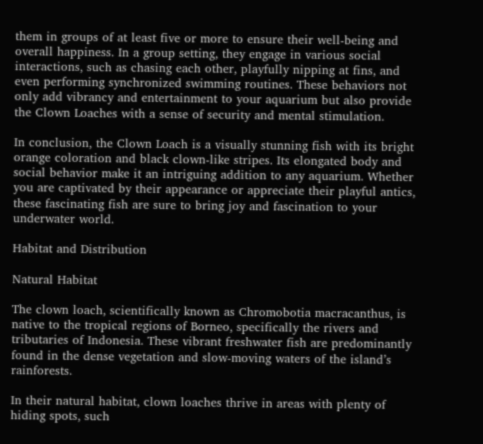them in groups of at least five or more to ensure their well-being and overall happiness. In a group setting, they engage in various social interactions, such as chasing each other, playfully nipping at fins, and even performing synchronized swimming routines. These behaviors not only add vibrancy and entertainment to your aquarium but also provide the Clown Loaches with a sense of security and mental stimulation.

In conclusion, the Clown Loach is a visually stunning fish with its bright orange coloration and black clown-like stripes. Its elongated body and social behavior make it an intriguing addition to any aquarium. Whether you are captivated by their appearance or appreciate their playful antics, these fascinating fish are sure to bring joy and fascination to your underwater world.

Habitat and Distribution

Natural Habitat

The clown loach, scientifically known as Chromobotia macracanthus, is native to the tropical regions of Borneo, specifically the rivers and tributaries of Indonesia. These vibrant freshwater fish are predominantly found in the dense vegetation and slow-moving waters of the island’s rainforests.

In their natural habitat, clown loaches thrive in areas with plenty of hiding spots, such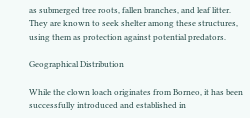as submerged tree roots, fallen branches, and leaf litter. They are known to seek shelter among these structures, using them as protection against potential predators.

Geographical Distribution

While the clown loach originates from Borneo, it has been successfully introduced and established in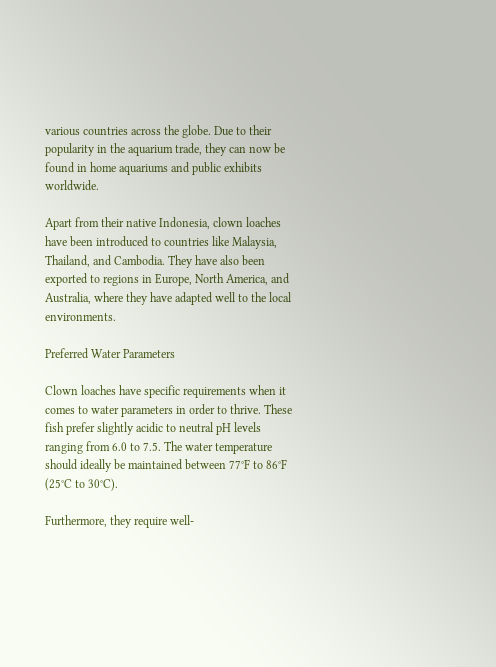various countries across the globe. Due to their popularity in the aquarium trade, they can now be found in home aquariums and public exhibits worldwide.

Apart from their native Indonesia, clown loaches have been introduced to countries like Malaysia, Thailand, and Cambodia. They have also been exported to regions in Europe, North America, and Australia, where they have adapted well to the local environments.

Preferred Water Parameters

Clown loaches have specific requirements when it comes to water parameters in order to thrive. These fish prefer slightly acidic to neutral pH levels ranging from 6.0 to 7.5. The water temperature should ideally be maintained between 77°F to 86°F (25°C to 30°C).

Furthermore, they require well-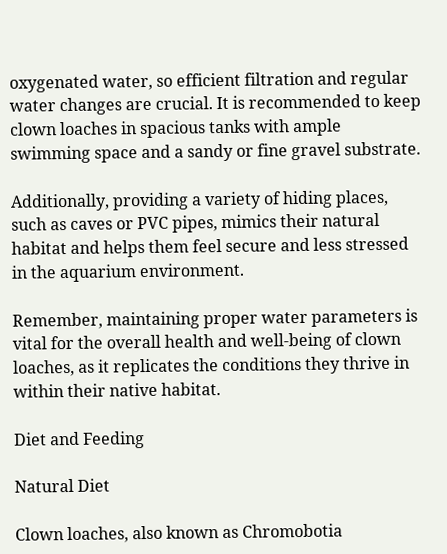oxygenated water, so efficient filtration and regular water changes are crucial. It is recommended to keep clown loaches in spacious tanks with ample swimming space and a sandy or fine gravel substrate.

Additionally, providing a variety of hiding places, such as caves or PVC pipes, mimics their natural habitat and helps them feel secure and less stressed in the aquarium environment.

Remember, maintaining proper water parameters is vital for the overall health and well-being of clown loaches, as it replicates the conditions they thrive in within their native habitat.

Diet and Feeding

Natural Diet

Clown loaches, also known as Chromobotia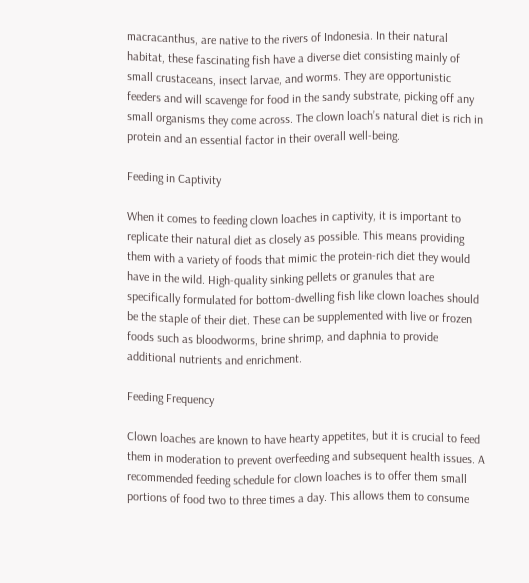macracanthus, are native to the rivers of Indonesia. In their natural habitat, these fascinating fish have a diverse diet consisting mainly of small crustaceans, insect larvae, and worms. They are opportunistic feeders and will scavenge for food in the sandy substrate, picking off any small organisms they come across. The clown loach’s natural diet is rich in protein and an essential factor in their overall well-being.

Feeding in Captivity

When it comes to feeding clown loaches in captivity, it is important to replicate their natural diet as closely as possible. This means providing them with a variety of foods that mimic the protein-rich diet they would have in the wild. High-quality sinking pellets or granules that are specifically formulated for bottom-dwelling fish like clown loaches should be the staple of their diet. These can be supplemented with live or frozen foods such as bloodworms, brine shrimp, and daphnia to provide additional nutrients and enrichment.

Feeding Frequency

Clown loaches are known to have hearty appetites, but it is crucial to feed them in moderation to prevent overfeeding and subsequent health issues. A recommended feeding schedule for clown loaches is to offer them small portions of food two to three times a day. This allows them to consume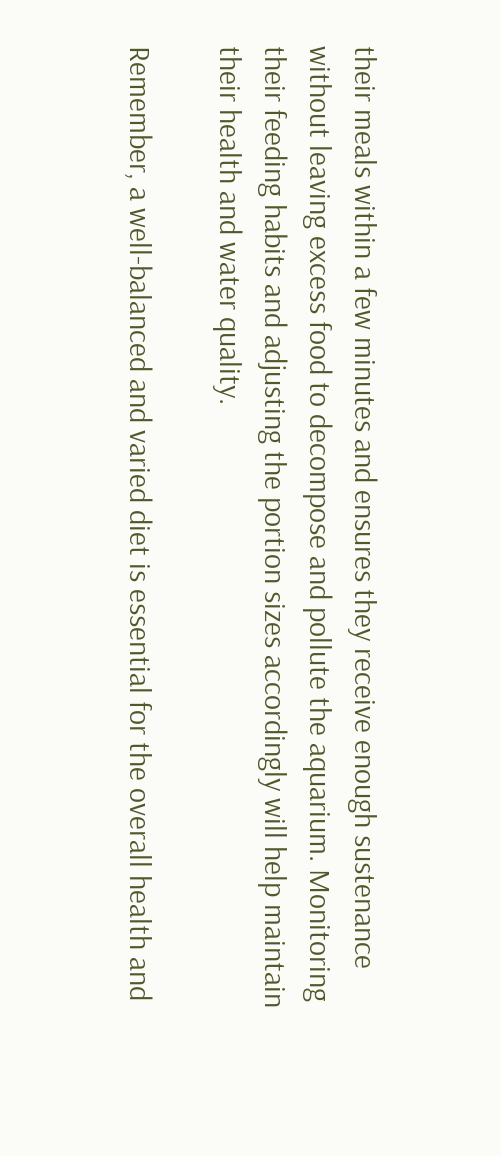their meals within a few minutes and ensures they receive enough sustenance without leaving excess food to decompose and pollute the aquarium. Monitoring their feeding habits and adjusting the portion sizes accordingly will help maintain their health and water quality.

Remember, a well-balanced and varied diet is essential for the overall health and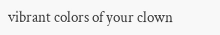vibrant colors of your clown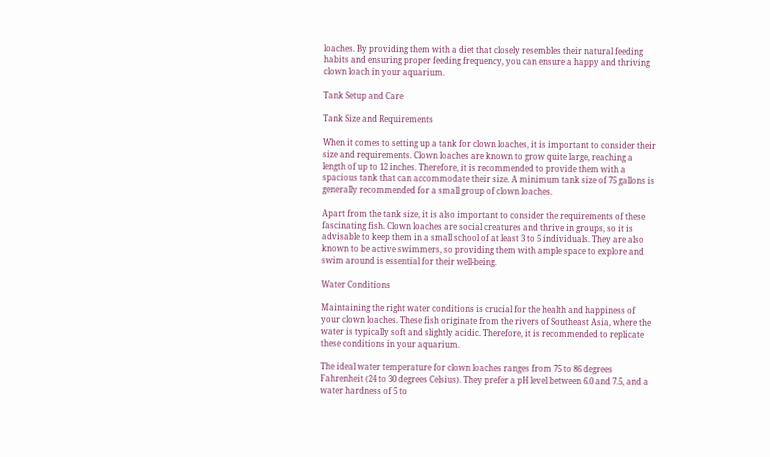loaches. By providing them with a diet that closely resembles their natural feeding habits and ensuring proper feeding frequency, you can ensure a happy and thriving clown loach in your aquarium.

Tank Setup and Care

Tank Size and Requirements

When it comes to setting up a tank for clown loaches, it is important to consider their size and requirements. Clown loaches are known to grow quite large, reaching a length of up to 12 inches. Therefore, it is recommended to provide them with a spacious tank that can accommodate their size. A minimum tank size of 75 gallons is generally recommended for a small group of clown loaches.

Apart from the tank size, it is also important to consider the requirements of these fascinating fish. Clown loaches are social creatures and thrive in groups, so it is advisable to keep them in a small school of at least 3 to 5 individuals. They are also known to be active swimmers, so providing them with ample space to explore and swim around is essential for their well-being.

Water Conditions

Maintaining the right water conditions is crucial for the health and happiness of your clown loaches. These fish originate from the rivers of Southeast Asia, where the water is typically soft and slightly acidic. Therefore, it is recommended to replicate these conditions in your aquarium.

The ideal water temperature for clown loaches ranges from 75 to 86 degrees Fahrenheit (24 to 30 degrees Celsius). They prefer a pH level between 6.0 and 7.5, and a water hardness of 5 to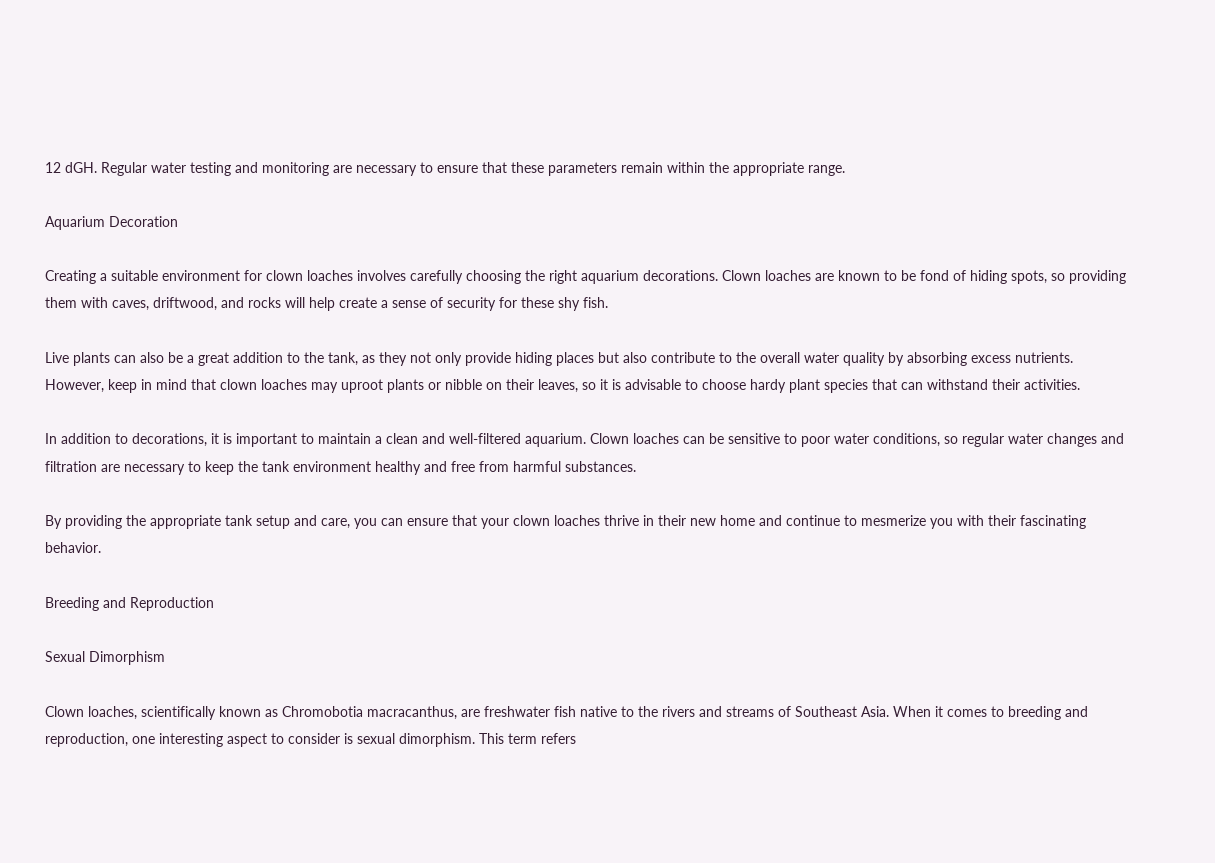12 dGH. Regular water testing and monitoring are necessary to ensure that these parameters remain within the appropriate range.

Aquarium Decoration

Creating a suitable environment for clown loaches involves carefully choosing the right aquarium decorations. Clown loaches are known to be fond of hiding spots, so providing them with caves, driftwood, and rocks will help create a sense of security for these shy fish.

Live plants can also be a great addition to the tank, as they not only provide hiding places but also contribute to the overall water quality by absorbing excess nutrients. However, keep in mind that clown loaches may uproot plants or nibble on their leaves, so it is advisable to choose hardy plant species that can withstand their activities.

In addition to decorations, it is important to maintain a clean and well-filtered aquarium. Clown loaches can be sensitive to poor water conditions, so regular water changes and filtration are necessary to keep the tank environment healthy and free from harmful substances.

By providing the appropriate tank setup and care, you can ensure that your clown loaches thrive in their new home and continue to mesmerize you with their fascinating behavior.

Breeding and Reproduction

Sexual Dimorphism

Clown loaches, scientifically known as Chromobotia macracanthus, are freshwater fish native to the rivers and streams of Southeast Asia. When it comes to breeding and reproduction, one interesting aspect to consider is sexual dimorphism. This term refers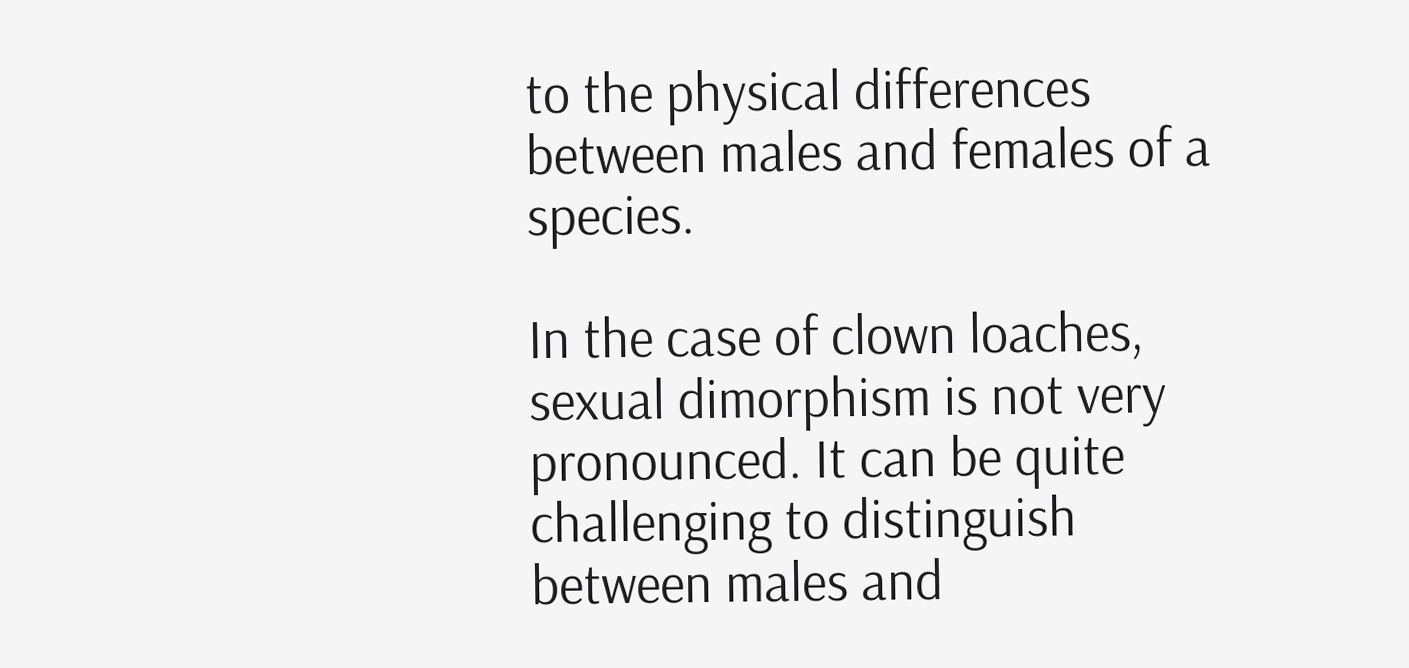to the physical differences between males and females of a species.

In the case of clown loaches, sexual dimorphism is not very pronounced. It can be quite challenging to distinguish between males and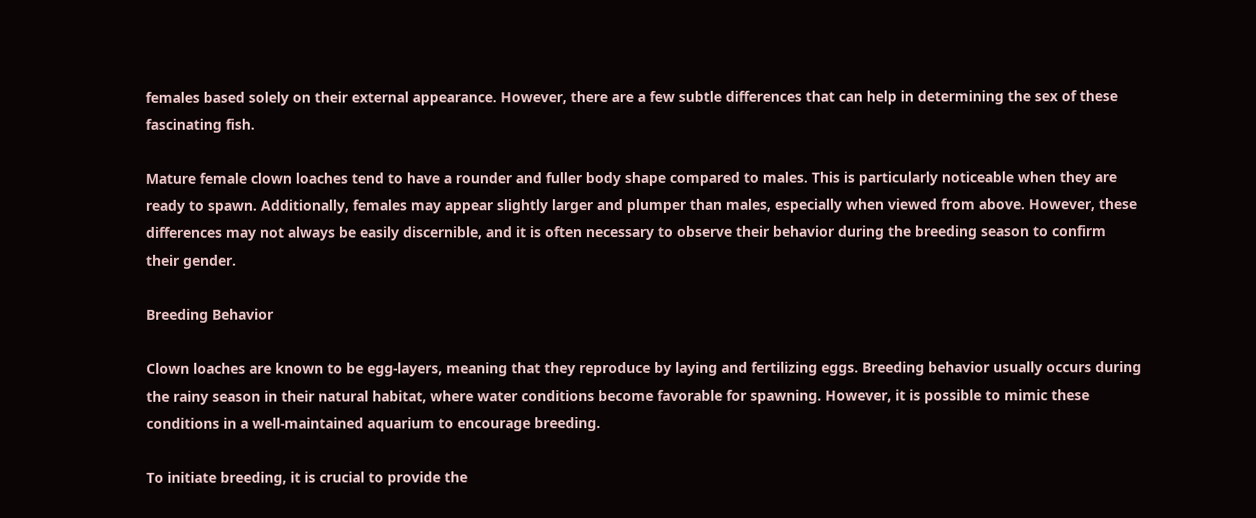females based solely on their external appearance. However, there are a few subtle differences that can help in determining the sex of these fascinating fish.

Mature female clown loaches tend to have a rounder and fuller body shape compared to males. This is particularly noticeable when they are ready to spawn. Additionally, females may appear slightly larger and plumper than males, especially when viewed from above. However, these differences may not always be easily discernible, and it is often necessary to observe their behavior during the breeding season to confirm their gender.

Breeding Behavior

Clown loaches are known to be egg-layers, meaning that they reproduce by laying and fertilizing eggs. Breeding behavior usually occurs during the rainy season in their natural habitat, where water conditions become favorable for spawning. However, it is possible to mimic these conditions in a well-maintained aquarium to encourage breeding.

To initiate breeding, it is crucial to provide the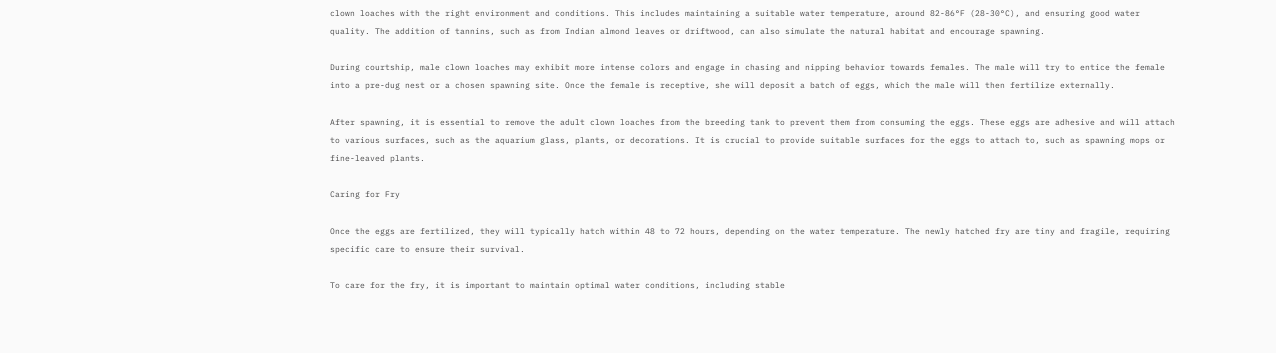clown loaches with the right environment and conditions. This includes maintaining a suitable water temperature, around 82-86°F (28-30°C), and ensuring good water quality. The addition of tannins, such as from Indian almond leaves or driftwood, can also simulate the natural habitat and encourage spawning.

During courtship, male clown loaches may exhibit more intense colors and engage in chasing and nipping behavior towards females. The male will try to entice the female into a pre-dug nest or a chosen spawning site. Once the female is receptive, she will deposit a batch of eggs, which the male will then fertilize externally.

After spawning, it is essential to remove the adult clown loaches from the breeding tank to prevent them from consuming the eggs. These eggs are adhesive and will attach to various surfaces, such as the aquarium glass, plants, or decorations. It is crucial to provide suitable surfaces for the eggs to attach to, such as spawning mops or fine-leaved plants.

Caring for Fry

Once the eggs are fertilized, they will typically hatch within 48 to 72 hours, depending on the water temperature. The newly hatched fry are tiny and fragile, requiring specific care to ensure their survival.

To care for the fry, it is important to maintain optimal water conditions, including stable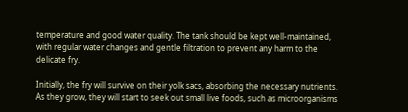temperature and good water quality. The tank should be kept well-maintained, with regular water changes and gentle filtration to prevent any harm to the delicate fry.

Initially, the fry will survive on their yolk sacs, absorbing the necessary nutrients. As they grow, they will start to seek out small live foods, such as microorganisms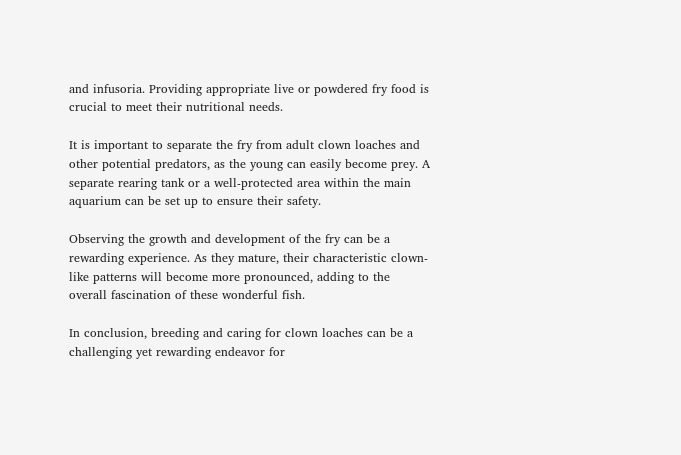and infusoria. Providing appropriate live or powdered fry food is crucial to meet their nutritional needs.

It is important to separate the fry from adult clown loaches and other potential predators, as the young can easily become prey. A separate rearing tank or a well-protected area within the main aquarium can be set up to ensure their safety.

Observing the growth and development of the fry can be a rewarding experience. As they mature, their characteristic clown-like patterns will become more pronounced, adding to the overall fascination of these wonderful fish.

In conclusion, breeding and caring for clown loaches can be a challenging yet rewarding endeavor for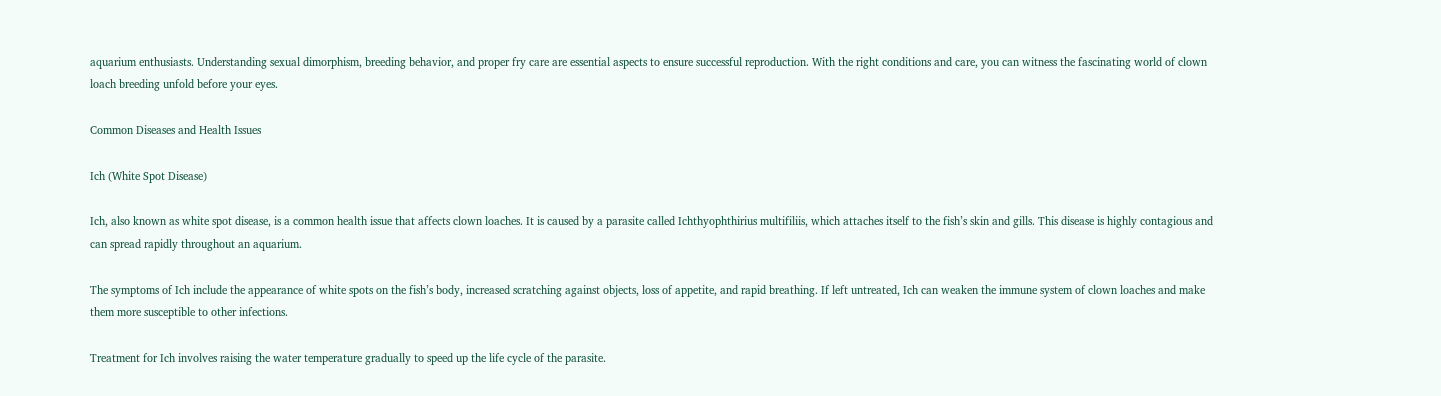aquarium enthusiasts. Understanding sexual dimorphism, breeding behavior, and proper fry care are essential aspects to ensure successful reproduction. With the right conditions and care, you can witness the fascinating world of clown loach breeding unfold before your eyes.

Common Diseases and Health Issues

Ich (White Spot Disease)

Ich, also known as white spot disease, is a common health issue that affects clown loaches. It is caused by a parasite called Ichthyophthirius multifiliis, which attaches itself to the fish’s skin and gills. This disease is highly contagious and can spread rapidly throughout an aquarium.

The symptoms of Ich include the appearance of white spots on the fish’s body, increased scratching against objects, loss of appetite, and rapid breathing. If left untreated, Ich can weaken the immune system of clown loaches and make them more susceptible to other infections.

Treatment for Ich involves raising the water temperature gradually to speed up the life cycle of the parasite.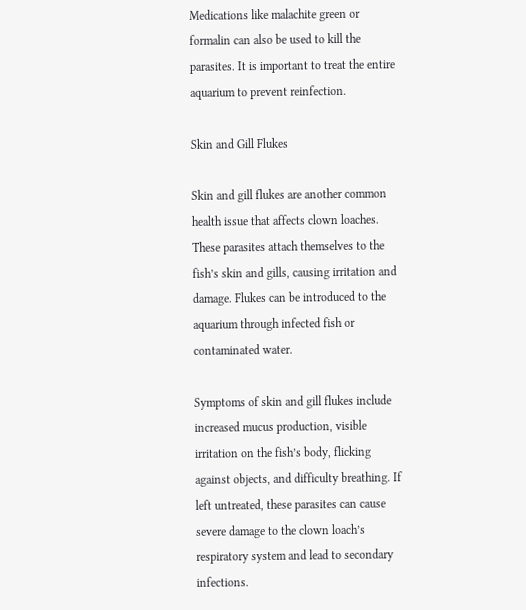Medications like malachite green or formalin can also be used to kill the parasites. It is important to treat the entire aquarium to prevent reinfection.

Skin and Gill Flukes

Skin and gill flukes are another common health issue that affects clown loaches. These parasites attach themselves to the fish’s skin and gills, causing irritation and damage. Flukes can be introduced to the aquarium through infected fish or contaminated water.

Symptoms of skin and gill flukes include increased mucus production, visible irritation on the fish’s body, flicking against objects, and difficulty breathing. If left untreated, these parasites can cause severe damage to the clown loach’s respiratory system and lead to secondary infections.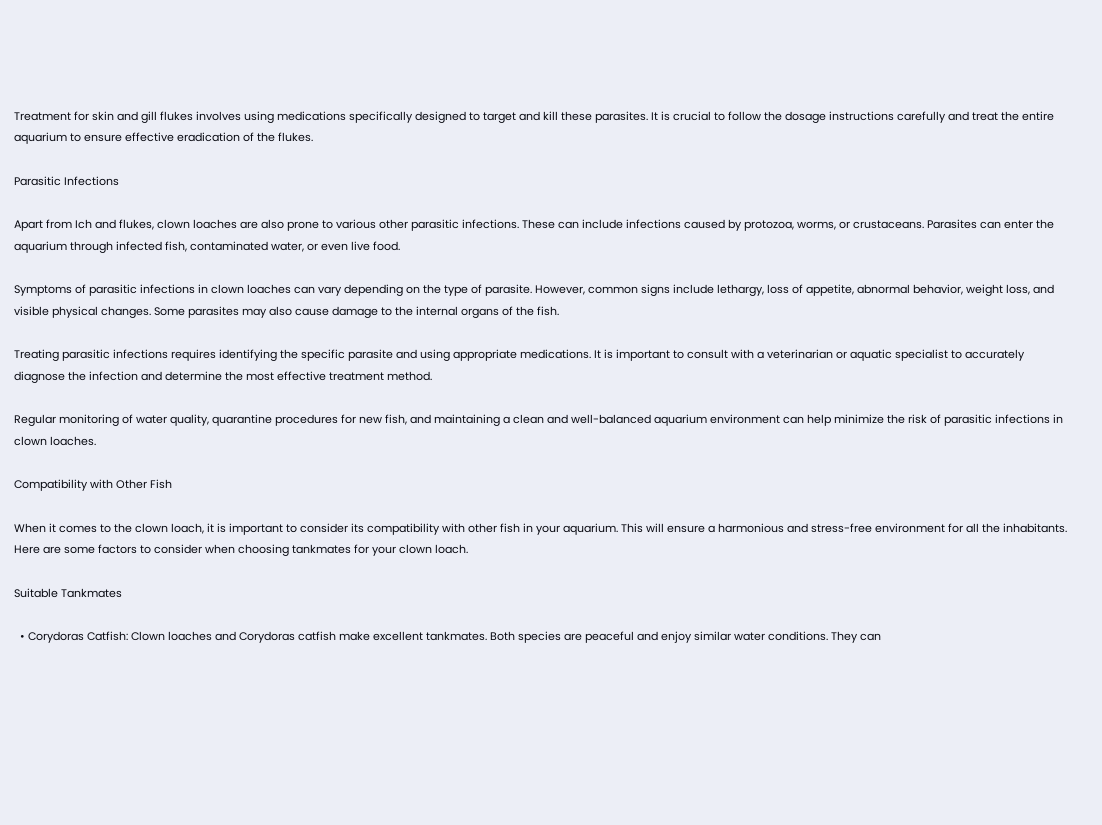Treatment for skin and gill flukes involves using medications specifically designed to target and kill these parasites. It is crucial to follow the dosage instructions carefully and treat the entire aquarium to ensure effective eradication of the flukes.

Parasitic Infections

Apart from Ich and flukes, clown loaches are also prone to various other parasitic infections. These can include infections caused by protozoa, worms, or crustaceans. Parasites can enter the aquarium through infected fish, contaminated water, or even live food.

Symptoms of parasitic infections in clown loaches can vary depending on the type of parasite. However, common signs include lethargy, loss of appetite, abnormal behavior, weight loss, and visible physical changes. Some parasites may also cause damage to the internal organs of the fish.

Treating parasitic infections requires identifying the specific parasite and using appropriate medications. It is important to consult with a veterinarian or aquatic specialist to accurately diagnose the infection and determine the most effective treatment method.

Regular monitoring of water quality, quarantine procedures for new fish, and maintaining a clean and well-balanced aquarium environment can help minimize the risk of parasitic infections in clown loaches.

Compatibility with Other Fish

When it comes to the clown loach, it is important to consider its compatibility with other fish in your aquarium. This will ensure a harmonious and stress-free environment for all the inhabitants. Here are some factors to consider when choosing tankmates for your clown loach.

Suitable Tankmates

  • Corydoras Catfish: Clown loaches and Corydoras catfish make excellent tankmates. Both species are peaceful and enjoy similar water conditions. They can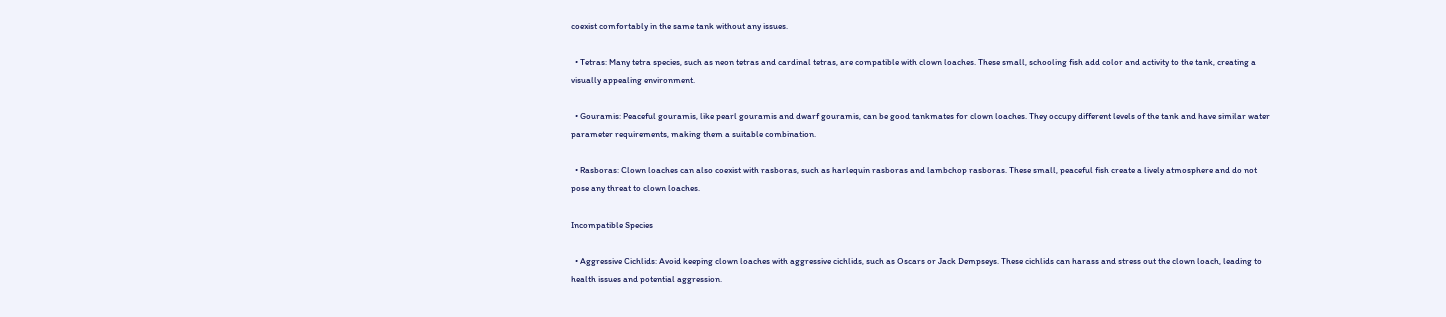coexist comfortably in the same tank without any issues.

  • Tetras: Many tetra species, such as neon tetras and cardinal tetras, are compatible with clown loaches. These small, schooling fish add color and activity to the tank, creating a visually appealing environment.

  • Gouramis: Peaceful gouramis, like pearl gouramis and dwarf gouramis, can be good tankmates for clown loaches. They occupy different levels of the tank and have similar water parameter requirements, making them a suitable combination.

  • Rasboras: Clown loaches can also coexist with rasboras, such as harlequin rasboras and lambchop rasboras. These small, peaceful fish create a lively atmosphere and do not pose any threat to clown loaches.

Incompatible Species

  • Aggressive Cichlids: Avoid keeping clown loaches with aggressive cichlids, such as Oscars or Jack Dempseys. These cichlids can harass and stress out the clown loach, leading to health issues and potential aggression.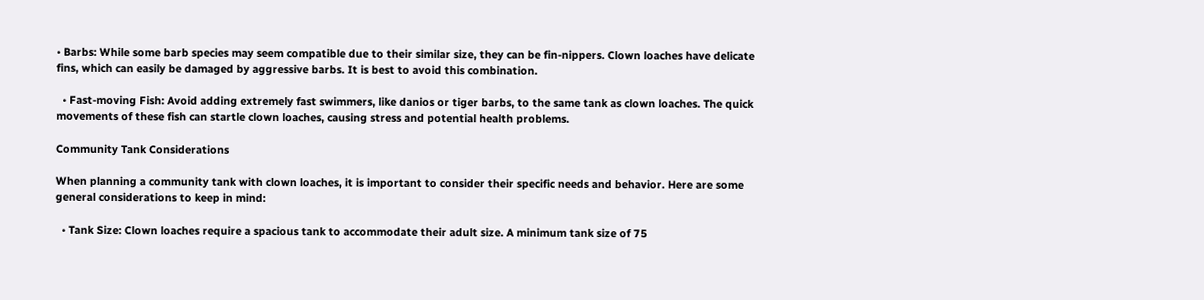• Barbs: While some barb species may seem compatible due to their similar size, they can be fin-nippers. Clown loaches have delicate fins, which can easily be damaged by aggressive barbs. It is best to avoid this combination.

  • Fast-moving Fish: Avoid adding extremely fast swimmers, like danios or tiger barbs, to the same tank as clown loaches. The quick movements of these fish can startle clown loaches, causing stress and potential health problems.

Community Tank Considerations

When planning a community tank with clown loaches, it is important to consider their specific needs and behavior. Here are some general considerations to keep in mind:

  • Tank Size: Clown loaches require a spacious tank to accommodate their adult size. A minimum tank size of 75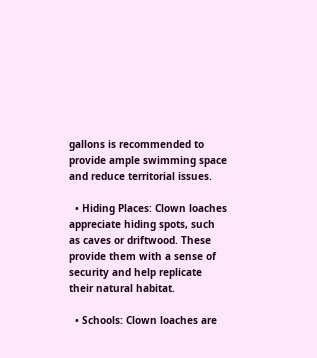gallons is recommended to provide ample swimming space and reduce territorial issues.

  • Hiding Places: Clown loaches appreciate hiding spots, such as caves or driftwood. These provide them with a sense of security and help replicate their natural habitat.

  • Schools: Clown loaches are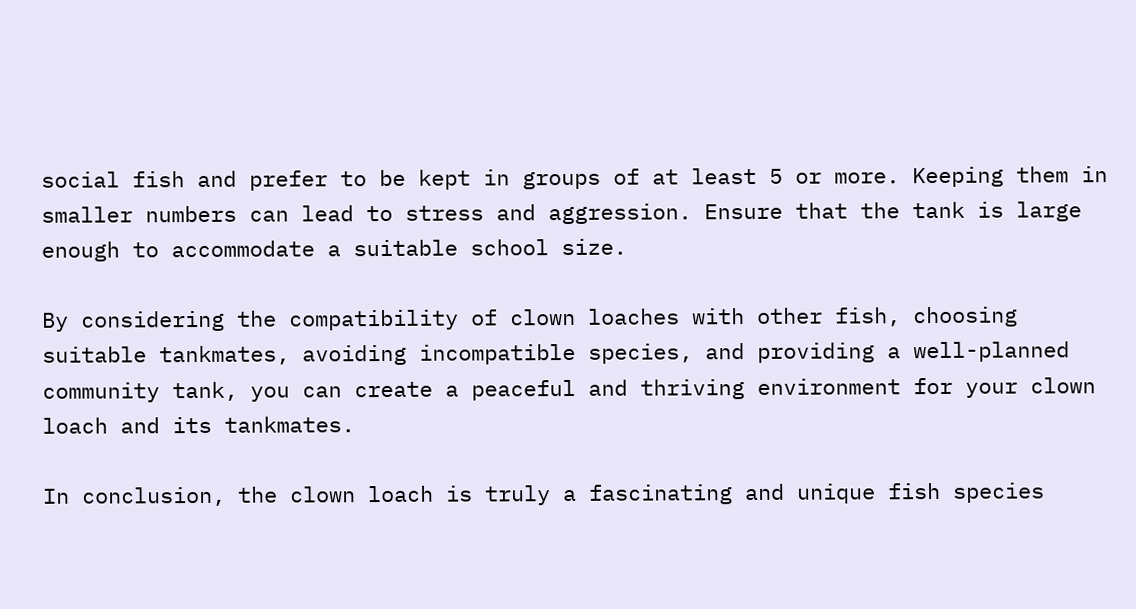social fish and prefer to be kept in groups of at least 5 or more. Keeping them in smaller numbers can lead to stress and aggression. Ensure that the tank is large enough to accommodate a suitable school size.

By considering the compatibility of clown loaches with other fish, choosing suitable tankmates, avoiding incompatible species, and providing a well-planned community tank, you can create a peaceful and thriving environment for your clown loach and its tankmates.

In conclusion, the clown loach is truly a fascinating and unique fish species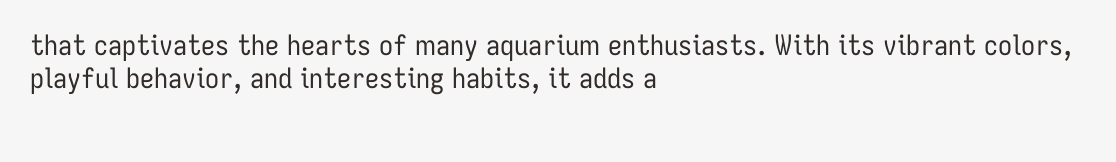that captivates the hearts of many aquarium enthusiasts. With its vibrant colors, playful behavior, and interesting habits, it adds a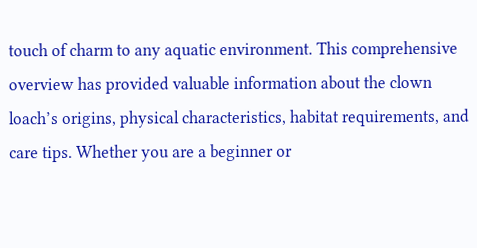touch of charm to any aquatic environment. This comprehensive overview has provided valuable information about the clown loach’s origins, physical characteristics, habitat requirements, and care tips. Whether you are a beginner or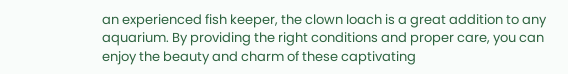an experienced fish keeper, the clown loach is a great addition to any aquarium. By providing the right conditions and proper care, you can enjoy the beauty and charm of these captivating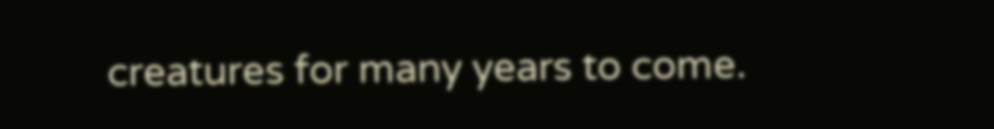creatures for many years to come.